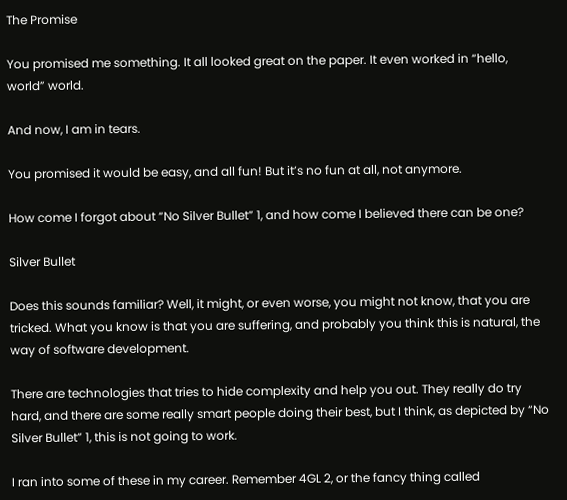The Promise

You promised me something. It all looked great on the paper. It even worked in “hello, world” world.

And now, I am in tears.

You promised it would be easy, and all fun! But it’s no fun at all, not anymore.

How come I forgot about “No Silver Bullet” 1, and how come I believed there can be one?

Silver Bullet

Does this sounds familiar? Well, it might, or even worse, you might not know, that you are tricked. What you know is that you are suffering, and probably you think this is natural, the way of software development.

There are technologies that tries to hide complexity and help you out. They really do try hard, and there are some really smart people doing their best, but I think, as depicted by “No Silver Bullet” 1, this is not going to work.

I ran into some of these in my career. Remember 4GL 2, or the fancy thing called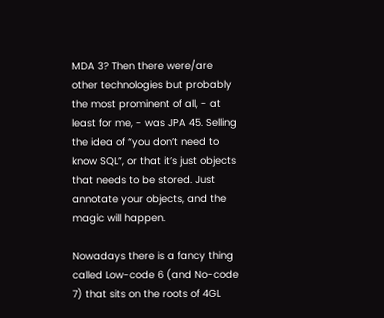MDA 3? Then there were/are other technologies but probably the most prominent of all, - at least for me, - was JPA 45. Selling the idea of “you don’t need to know SQL”, or that it’s just objects that needs to be stored. Just annotate your objects, and the magic will happen.

Nowadays there is a fancy thing called Low-code 6 (and No-code 7) that sits on the roots of 4GL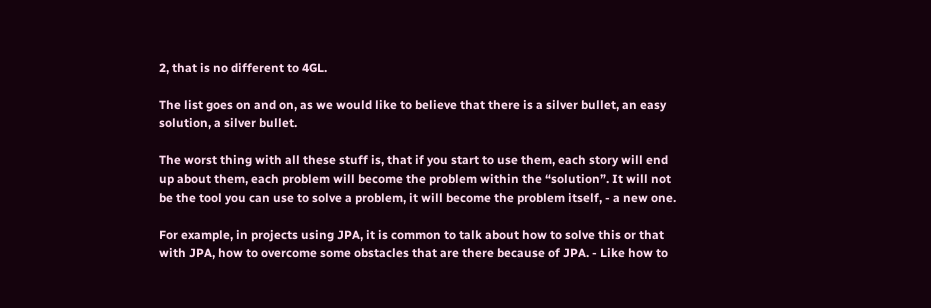2, that is no different to 4GL.

The list goes on and on, as we would like to believe that there is a silver bullet, an easy solution, a silver bullet.

The worst thing with all these stuff is, that if you start to use them, each story will end up about them, each problem will become the problem within the “solution”. It will not be the tool you can use to solve a problem, it will become the problem itself, - a new one.

For example, in projects using JPA, it is common to talk about how to solve this or that with JPA, how to overcome some obstacles that are there because of JPA. - Like how to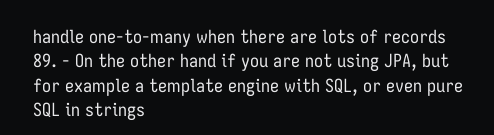handle one-to-many when there are lots of records 89. - On the other hand if you are not using JPA, but for example a template engine with SQL, or even pure SQL in strings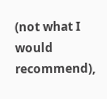(not what I would recommend),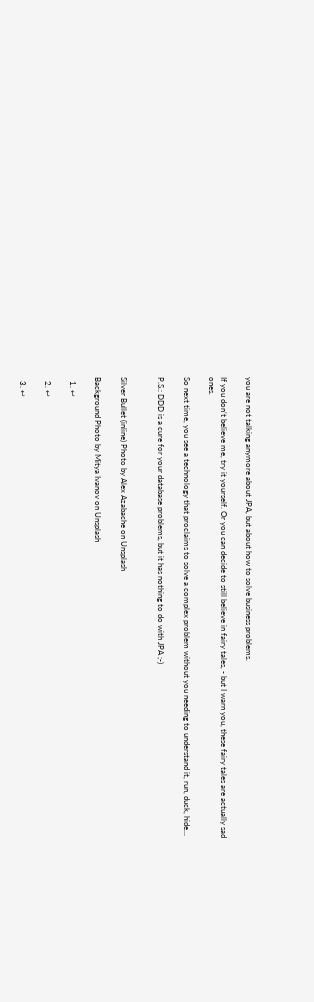you are not talking anymore about JPA, but about how to solve business problems.

If you don’t believe me, try it yourself. Or you can decide to still believe in fairy tales, - but I warn you, these fairy tales are actually sad ones.

So next time, you see a technology that proclaims to solve a complex problem without you needing to understand it, run, duck, hide…

P.S.: DDD is a cure for your database problems, but it has nothing to do with JPA ;-)


Silver Bullet (inline) Photo by Alex Azabache on Unsplash

Background Photo by Mitya Ivanov on Unsplash

  1. ↩

  2. ↩

  3. ↩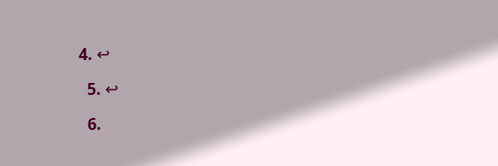4. ↩

  5. ↩

  6.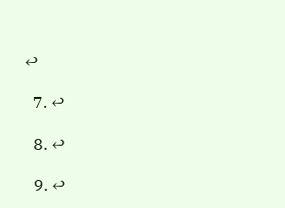↩

  7. ↩

  8. ↩

  9. ↩